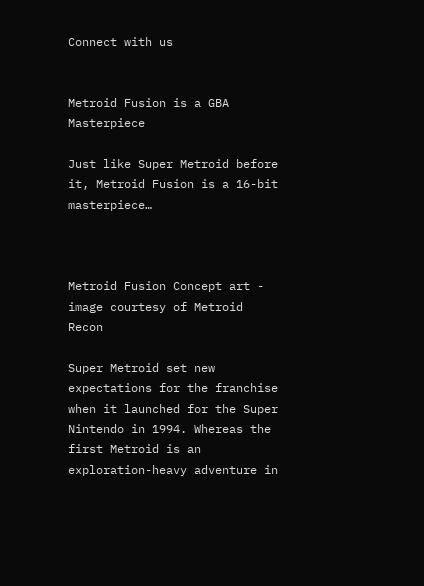Connect with us


Metroid Fusion is a GBA Masterpiece

Just like Super Metroid before it, Metroid Fusion is a 16-bit masterpiece…



Metroid Fusion Concept art - image courtesy of Metroid Recon

Super Metroid set new expectations for the franchise when it launched for the Super Nintendo in 1994. Whereas the first Metroid is an exploration-heavy adventure in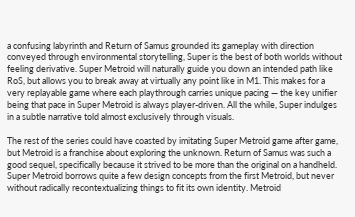a confusing labyrinth and Return of Samus grounded its gameplay with direction conveyed through environmental storytelling, Super is the best of both worlds without feeling derivative. Super Metroid will naturally guide you down an intended path like RoS, but allows you to break away at virtually any point like in M1. This makes for a very replayable game where each playthrough carries unique pacing — the key unifier being that pace in Super Metroid is always player-driven. All the while, Super indulges in a subtle narrative told almost exclusively through visuals.

The rest of the series could have coasted by imitating Super Metroid game after game, but Metroid is a franchise about exploring the unknown. Return of Samus was such a good sequel, specifically because it strived to be more than the original on a handheld. Super Metroid borrows quite a few design concepts from the first Metroid, but never without radically recontextualizing things to fit its own identity. Metroid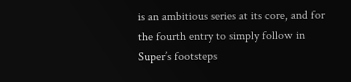is an ambitious series at its core, and for the fourth entry to simply follow in Super’s footsteps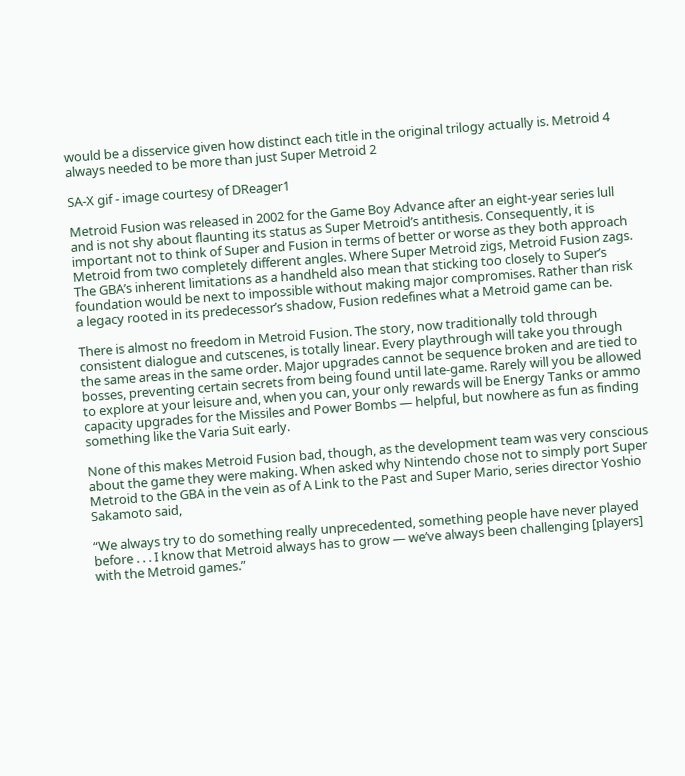would be a disservice given how distinct each title in the original trilogy actually is. Metroid 4 always needed to be more than just Super Metroid 2

SA-X gif - image courtesy of DReager1

Metroid Fusion was released in 2002 for the Game Boy Advance after an eight-year series lull and is not shy about flaunting its status as Super Metroid’s antithesis. Consequently, it is important not to think of Super and Fusion in terms of better or worse as they both approach Metroid from two completely different angles. Where Super Metroid zigs, Metroid Fusion zags. The GBA’s inherent limitations as a handheld also mean that sticking too closely to Super’s foundation would be next to impossible without making major compromises. Rather than risk a legacy rooted in its predecessor’s shadow, Fusion redefines what a Metroid game can be.

There is almost no freedom in Metroid Fusion. The story, now traditionally told through consistent dialogue and cutscenes, is totally linear. Every playthrough will take you through the same areas in the same order. Major upgrades cannot be sequence broken and are tied to bosses, preventing certain secrets from being found until late-game. Rarely will you be allowed to explore at your leisure and, when you can, your only rewards will be Energy Tanks or ammo capacity upgrades for the Missiles and Power Bombs — helpful, but nowhere as fun as finding something like the Varia Suit early.

None of this makes Metroid Fusion bad, though, as the development team was very conscious about the game they were making. When asked why Nintendo chose not to simply port Super Metroid to the GBA in the vein as of A Link to the Past and Super Mario, series director Yoshio Sakamoto said,

“We always try to do something really unprecedented, something people have never played before . . . I know that Metroid always has to grow — we’ve always been challenging [players] with the Metroid games.”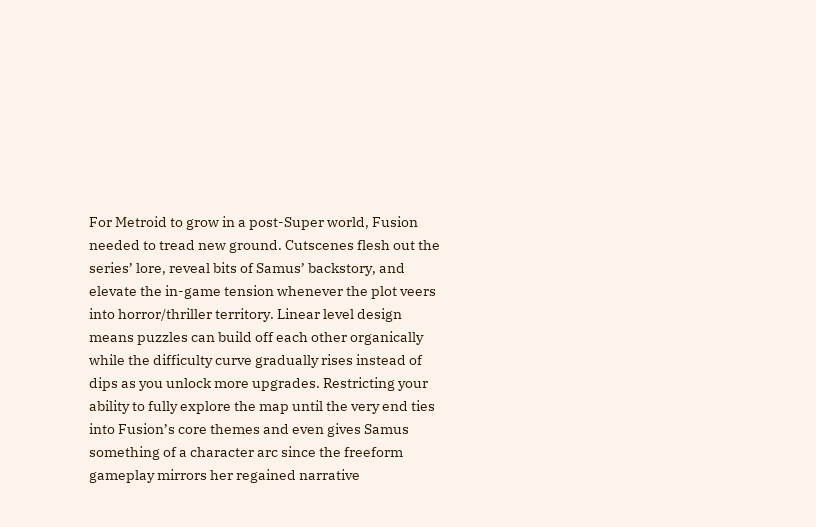For Metroid to grow in a post-Super world, Fusion needed to tread new ground. Cutscenes flesh out the series’ lore, reveal bits of Samus’ backstory, and elevate the in-game tension whenever the plot veers into horror/thriller territory. Linear level design means puzzles can build off each other organically while the difficulty curve gradually rises instead of dips as you unlock more upgrades. Restricting your ability to fully explore the map until the very end ties into Fusion’s core themes and even gives Samus something of a character arc since the freeform gameplay mirrors her regained narrative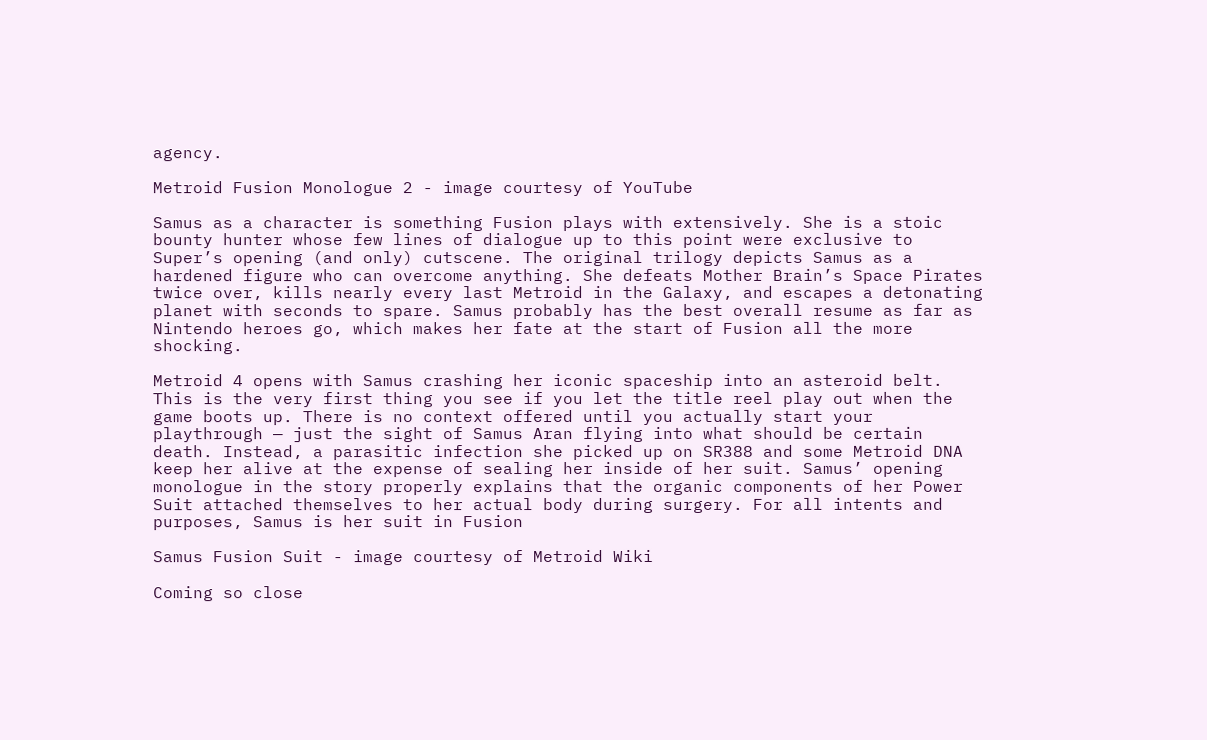agency.

Metroid Fusion Monologue 2 - image courtesy of YouTube

Samus as a character is something Fusion plays with extensively. She is a stoic bounty hunter whose few lines of dialogue up to this point were exclusive to Super’s opening (and only) cutscene. The original trilogy depicts Samus as a hardened figure who can overcome anything. She defeats Mother Brain’s Space Pirates twice over, kills nearly every last Metroid in the Galaxy, and escapes a detonating planet with seconds to spare. Samus probably has the best overall resume as far as Nintendo heroes go, which makes her fate at the start of Fusion all the more shocking.

Metroid 4 opens with Samus crashing her iconic spaceship into an asteroid belt. This is the very first thing you see if you let the title reel play out when the game boots up. There is no context offered until you actually start your playthrough — just the sight of Samus Aran flying into what should be certain death. Instead, a parasitic infection she picked up on SR388 and some Metroid DNA keep her alive at the expense of sealing her inside of her suit. Samus’ opening monologue in the story properly explains that the organic components of her Power Suit attached themselves to her actual body during surgery. For all intents and purposes, Samus is her suit in Fusion

Samus Fusion Suit - image courtesy of Metroid Wiki

Coming so close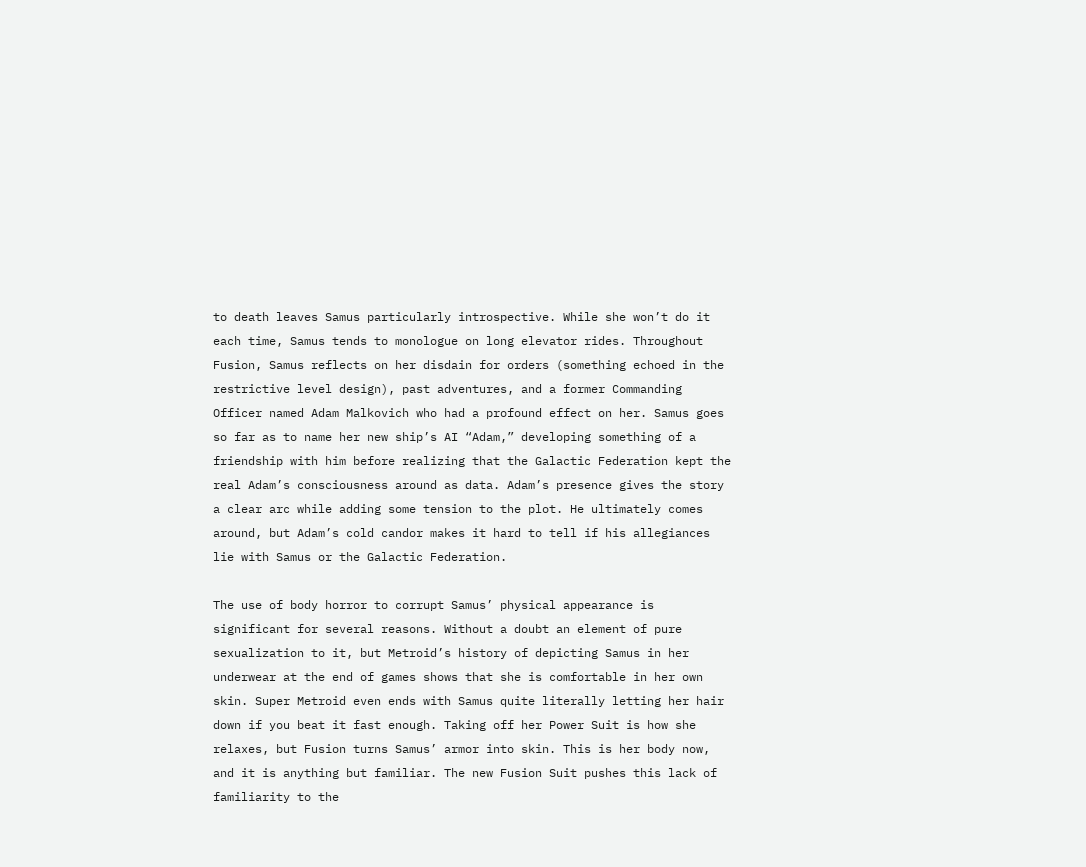to death leaves Samus particularly introspective. While she won’t do it each time, Samus tends to monologue on long elevator rides. Throughout Fusion, Samus reflects on her disdain for orders (something echoed in the restrictive level design), past adventures, and a former Commanding Officer named Adam Malkovich who had a profound effect on her. Samus goes so far as to name her new ship’s AI “Adam,” developing something of a friendship with him before realizing that the Galactic Federation kept the real Adam’s consciousness around as data. Adam’s presence gives the story a clear arc while adding some tension to the plot. He ultimately comes around, but Adam’s cold candor makes it hard to tell if his allegiances lie with Samus or the Galactic Federation.

The use of body horror to corrupt Samus’ physical appearance is significant for several reasons. Without a doubt an element of pure sexualization to it, but Metroid’s history of depicting Samus in her underwear at the end of games shows that she is comfortable in her own skin. Super Metroid even ends with Samus quite literally letting her hair down if you beat it fast enough. Taking off her Power Suit is how she relaxes, but Fusion turns Samus’ armor into skin. This is her body now, and it is anything but familiar. The new Fusion Suit pushes this lack of familiarity to the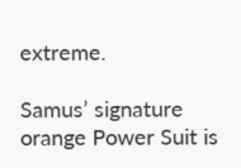extreme.

Samus’ signature orange Power Suit is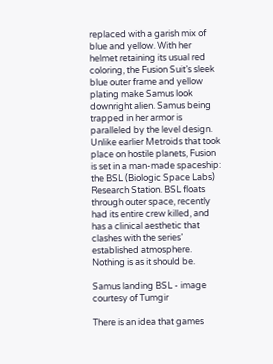replaced with a garish mix of blue and yellow. With her helmet retaining its usual red coloring, the Fusion Suit’s sleek blue outer frame and yellow plating make Samus look downright alien. Samus being trapped in her armor is paralleled by the level design. Unlike earlier Metroids that took place on hostile planets, Fusion is set in a man-made spaceship: the BSL (Biologic Space Labs) Research Station. BSL floats through outer space, recently had its entire crew killed, and has a clinical aesthetic that clashes with the series’ established atmosphere. Nothing is as it should be.

Samus landing BSL - image courtesy of Tumgir

There is an idea that games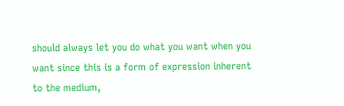should always let you do what you want when you want since this is a form of expression inherent to the medium,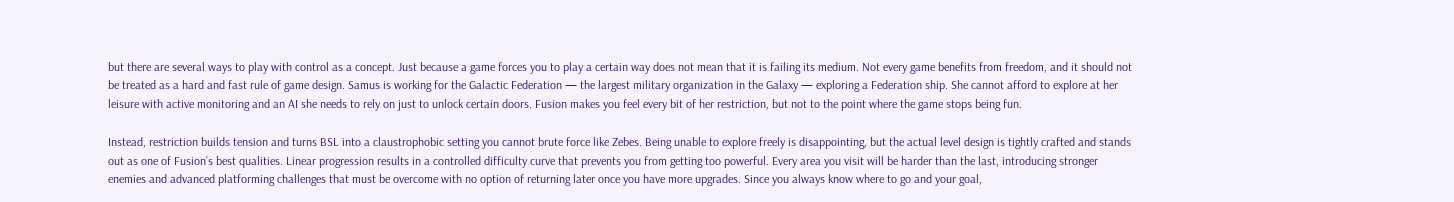but there are several ways to play with control as a concept. Just because a game forces you to play a certain way does not mean that it is failing its medium. Not every game benefits from freedom, and it should not be treated as a hard and fast rule of game design. Samus is working for the Galactic Federation — the largest military organization in the Galaxy — exploring a Federation ship. She cannot afford to explore at her leisure with active monitoring and an AI she needs to rely on just to unlock certain doors. Fusion makes you feel every bit of her restriction, but not to the point where the game stops being fun.

Instead, restriction builds tension and turns BSL into a claustrophobic setting you cannot brute force like Zebes. Being unable to explore freely is disappointing, but the actual level design is tightly crafted and stands out as one of Fusion’s best qualities. Linear progression results in a controlled difficulty curve that prevents you from getting too powerful. Every area you visit will be harder than the last, introducing stronger enemies and advanced platforming challenges that must be overcome with no option of returning later once you have more upgrades. Since you always know where to go and your goal,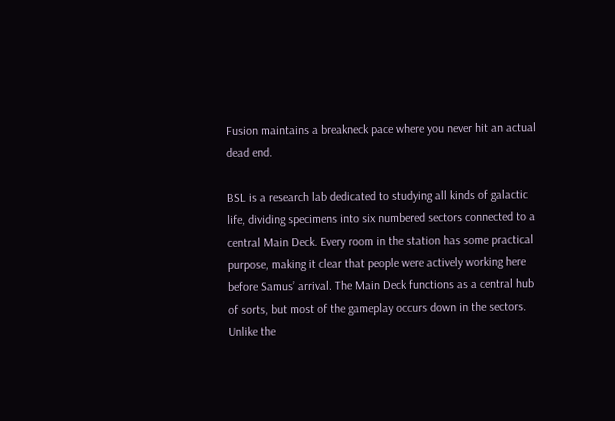Fusion maintains a breakneck pace where you never hit an actual dead end.

BSL is a research lab dedicated to studying all kinds of galactic life, dividing specimens into six numbered sectors connected to a central Main Deck. Every room in the station has some practical purpose, making it clear that people were actively working here before Samus’ arrival. The Main Deck functions as a central hub of sorts, but most of the gameplay occurs down in the sectors. Unlike the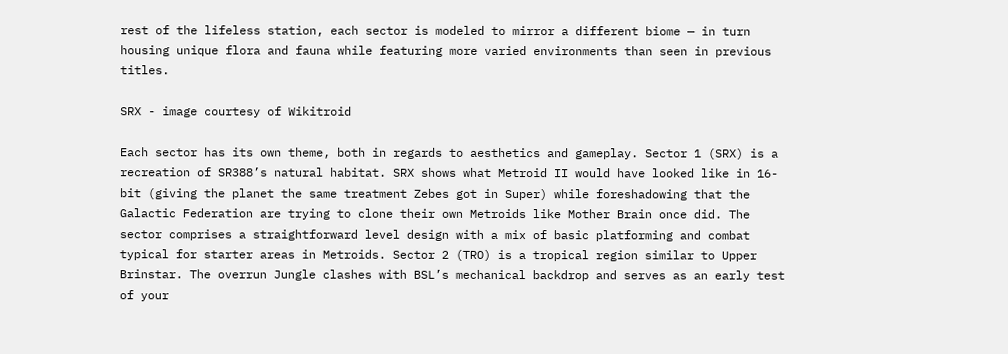rest of the lifeless station, each sector is modeled to mirror a different biome — in turn housing unique flora and fauna while featuring more varied environments than seen in previous titles.

SRX - image courtesy of Wikitroid

Each sector has its own theme, both in regards to aesthetics and gameplay. Sector 1 (SRX) is a recreation of SR388’s natural habitat. SRX shows what Metroid II would have looked like in 16-bit (giving the planet the same treatment Zebes got in Super) while foreshadowing that the Galactic Federation are trying to clone their own Metroids like Mother Brain once did. The sector comprises a straightforward level design with a mix of basic platforming and combat typical for starter areas in Metroids. Sector 2 (TRO) is a tropical region similar to Upper Brinstar. The overrun Jungle clashes with BSL’s mechanical backdrop and serves as an early test of your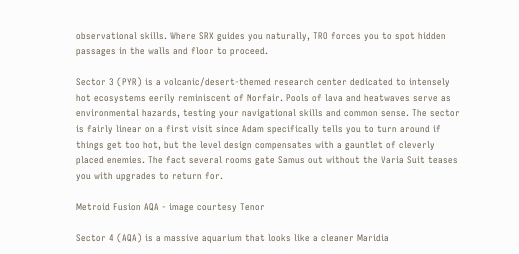observational skills. Where SRX guides you naturally, TRO forces you to spot hidden passages in the walls and floor to proceed.

Sector 3 (PYR) is a volcanic/desert-themed research center dedicated to intensely hot ecosystems eerily reminiscent of Norfair. Pools of lava and heatwaves serve as environmental hazards, testing your navigational skills and common sense. The sector is fairly linear on a first visit since Adam specifically tells you to turn around if things get too hot, but the level design compensates with a gauntlet of cleverly placed enemies. The fact several rooms gate Samus out without the Varia Suit teases you with upgrades to return for.

Metroid Fusion AQA - image courtesy Tenor

Sector 4 (AQA) is a massive aquarium that looks like a cleaner Maridia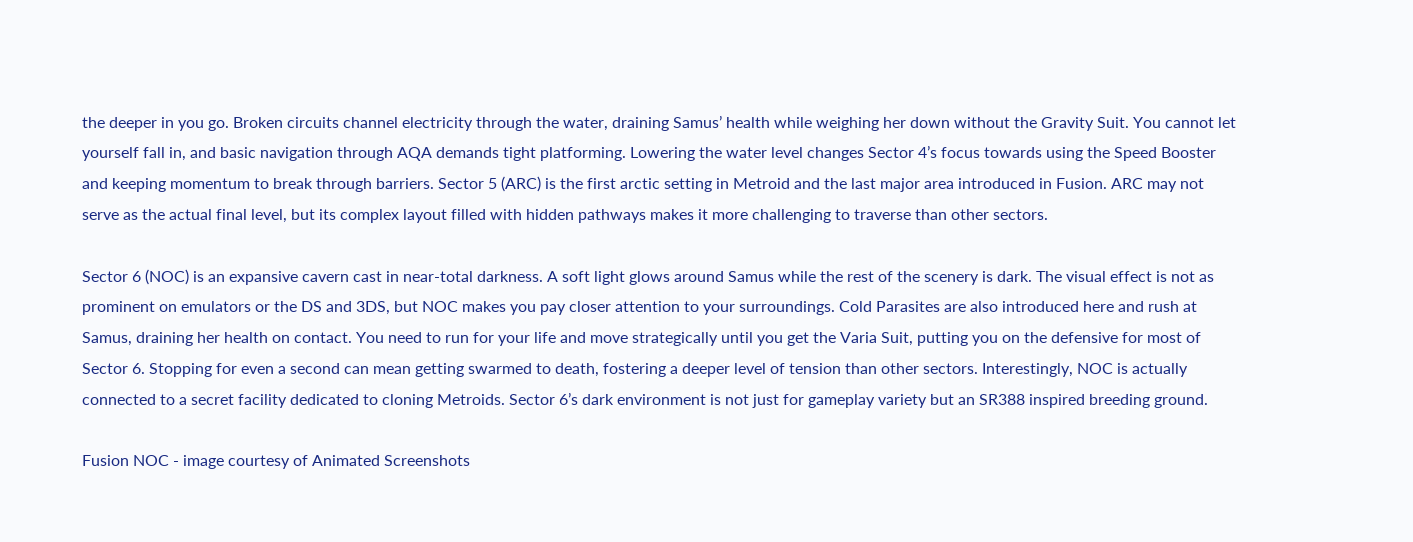the deeper in you go. Broken circuits channel electricity through the water, draining Samus’ health while weighing her down without the Gravity Suit. You cannot let yourself fall in, and basic navigation through AQA demands tight platforming. Lowering the water level changes Sector 4’s focus towards using the Speed Booster and keeping momentum to break through barriers. Sector 5 (ARC) is the first arctic setting in Metroid and the last major area introduced in Fusion. ARC may not serve as the actual final level, but its complex layout filled with hidden pathways makes it more challenging to traverse than other sectors.

Sector 6 (NOC) is an expansive cavern cast in near-total darkness. A soft light glows around Samus while the rest of the scenery is dark. The visual effect is not as prominent on emulators or the DS and 3DS, but NOC makes you pay closer attention to your surroundings. Cold Parasites are also introduced here and rush at Samus, draining her health on contact. You need to run for your life and move strategically until you get the Varia Suit, putting you on the defensive for most of Sector 6. Stopping for even a second can mean getting swarmed to death, fostering a deeper level of tension than other sectors. Interestingly, NOC is actually connected to a secret facility dedicated to cloning Metroids. Sector 6’s dark environment is not just for gameplay variety but an SR388 inspired breeding ground.

Fusion NOC - image courtesy of Animated Screenshots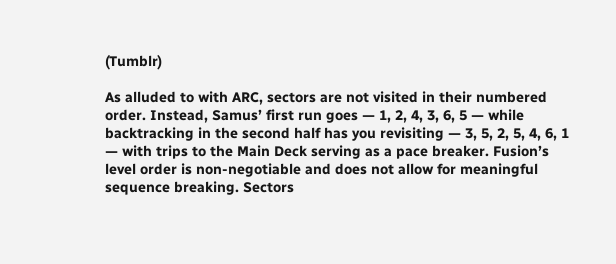(Tumblr)

As alluded to with ARC, sectors are not visited in their numbered order. Instead, Samus’ first run goes — 1, 2, 4, 3, 6, 5 — while backtracking in the second half has you revisiting — 3, 5, 2, 5, 4, 6, 1 — with trips to the Main Deck serving as a pace breaker. Fusion’s level order is non-negotiable and does not allow for meaningful sequence breaking. Sectors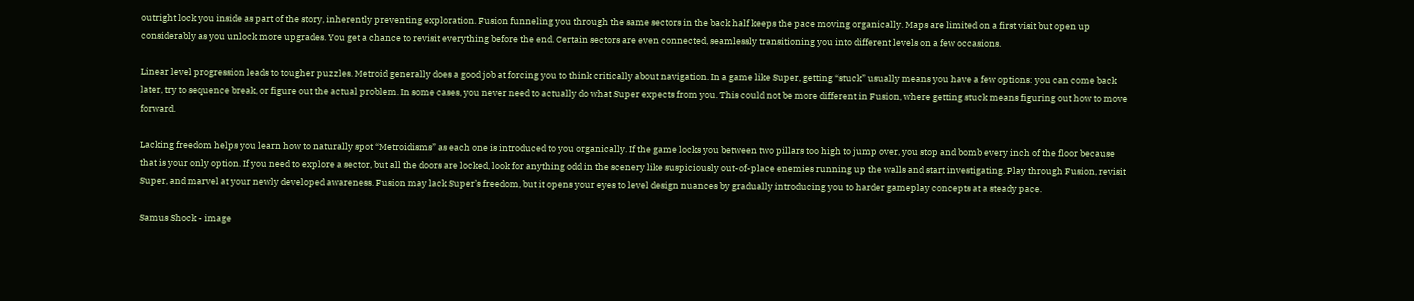outright lock you inside as part of the story, inherently preventing exploration. Fusion funneling you through the same sectors in the back half keeps the pace moving organically. Maps are limited on a first visit but open up considerably as you unlock more upgrades. You get a chance to revisit everything before the end. Certain sectors are even connected, seamlessly transitioning you into different levels on a few occasions.

Linear level progression leads to tougher puzzles. Metroid generally does a good job at forcing you to think critically about navigation. In a game like Super, getting “stuck” usually means you have a few options: you can come back later, try to sequence break, or figure out the actual problem. In some cases, you never need to actually do what Super expects from you. This could not be more different in Fusion, where getting stuck means figuring out how to move forward.

Lacking freedom helps you learn how to naturally spot “Metroidisms” as each one is introduced to you organically. If the game locks you between two pillars too high to jump over, you stop and bomb every inch of the floor because that is your only option. If you need to explore a sector, but all the doors are locked, look for anything odd in the scenery like suspiciously out-of-place enemies running up the walls and start investigating. Play through Fusion, revisit Super, and marvel at your newly developed awareness. Fusion may lack Super’s freedom, but it opens your eyes to level design nuances by gradually introducing you to harder gameplay concepts at a steady pace.

Samus Shock - image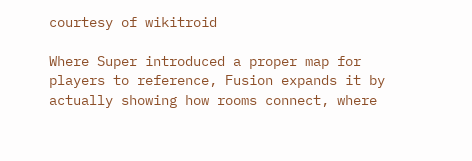courtesy of wikitroid

Where Super introduced a proper map for players to reference, Fusion expands it by actually showing how rooms connect, where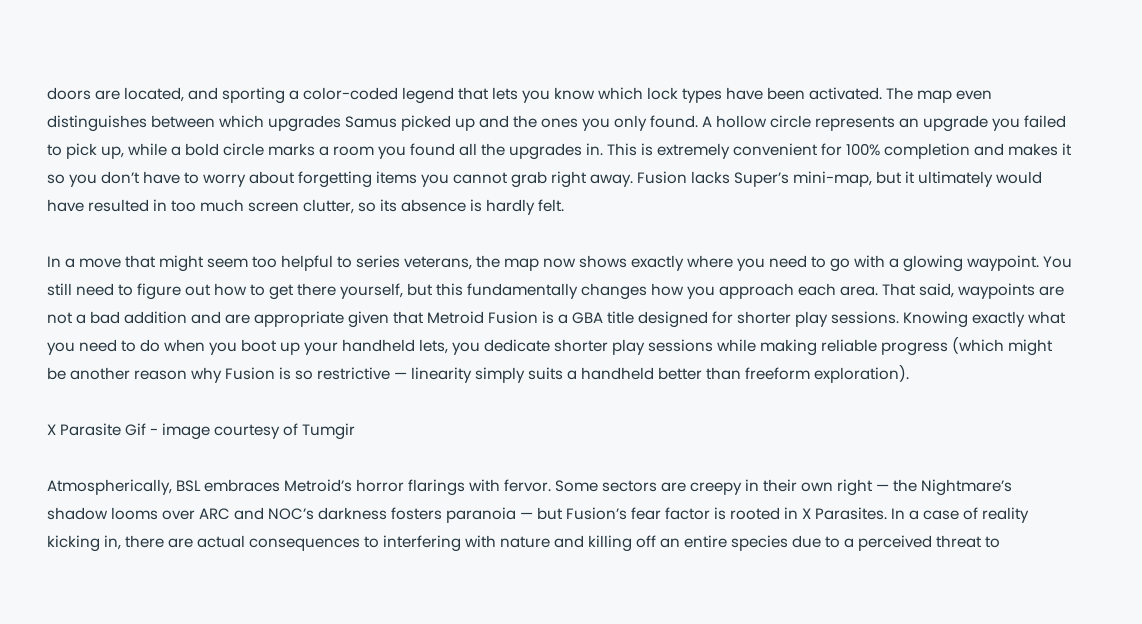doors are located, and sporting a color-coded legend that lets you know which lock types have been activated. The map even distinguishes between which upgrades Samus picked up and the ones you only found. A hollow circle represents an upgrade you failed to pick up, while a bold circle marks a room you found all the upgrades in. This is extremely convenient for 100% completion and makes it so you don’t have to worry about forgetting items you cannot grab right away. Fusion lacks Super’s mini-map, but it ultimately would have resulted in too much screen clutter, so its absence is hardly felt.

In a move that might seem too helpful to series veterans, the map now shows exactly where you need to go with a glowing waypoint. You still need to figure out how to get there yourself, but this fundamentally changes how you approach each area. That said, waypoints are not a bad addition and are appropriate given that Metroid Fusion is a GBA title designed for shorter play sessions. Knowing exactly what you need to do when you boot up your handheld lets, you dedicate shorter play sessions while making reliable progress (which might be another reason why Fusion is so restrictive — linearity simply suits a handheld better than freeform exploration).

X Parasite Gif - image courtesy of Tumgir

Atmospherically, BSL embraces Metroid’s horror flarings with fervor. Some sectors are creepy in their own right — the Nightmare’s shadow looms over ARC and NOC’s darkness fosters paranoia — but Fusion’s fear factor is rooted in X Parasites. In a case of reality kicking in, there are actual consequences to interfering with nature and killing off an entire species due to a perceived threat to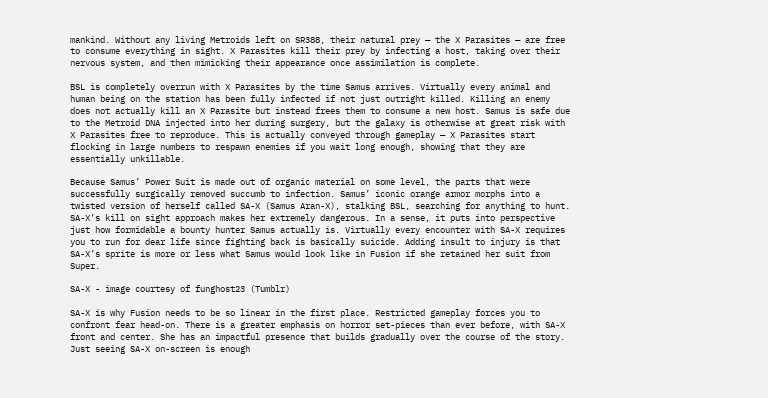mankind. Without any living Metroids left on SR388, their natural prey — the X Parasites — are free to consume everything in sight. X Parasites kill their prey by infecting a host, taking over their nervous system, and then mimicking their appearance once assimilation is complete.

BSL is completely overrun with X Parasites by the time Samus arrives. Virtually every animal and human being on the station has been fully infected if not just outright killed. Killing an enemy does not actually kill an X Parasite but instead frees them to consume a new host. Samus is safe due to the Metroid DNA injected into her during surgery, but the galaxy is otherwise at great risk with X Parasites free to reproduce. This is actually conveyed through gameplay — X Parasites start flocking in large numbers to respawn enemies if you wait long enough, showing that they are essentially unkillable.

Because Samus’ Power Suit is made out of organic material on some level, the parts that were successfully surgically removed succumb to infection. Samus’ iconic orange armor morphs into a twisted version of herself called SA-X (Samus Aran-X), stalking BSL, searching for anything to hunt. SA-X’s kill on sight approach makes her extremely dangerous. In a sense, it puts into perspective just how formidable a bounty hunter Samus actually is. Virtually every encounter with SA-X requires you to run for dear life since fighting back is basically suicide. Adding insult to injury is that SA-X’s sprite is more or less what Samus would look like in Fusion if she retained her suit from Super.

SA-X - image courtesy of funghost23 (Tumblr)

SA-X is why Fusion needs to be so linear in the first place. Restricted gameplay forces you to confront fear head-on. There is a greater emphasis on horror set-pieces than ever before, with SA-X front and center. She has an impactful presence that builds gradually over the course of the story. Just seeing SA-X on-screen is enough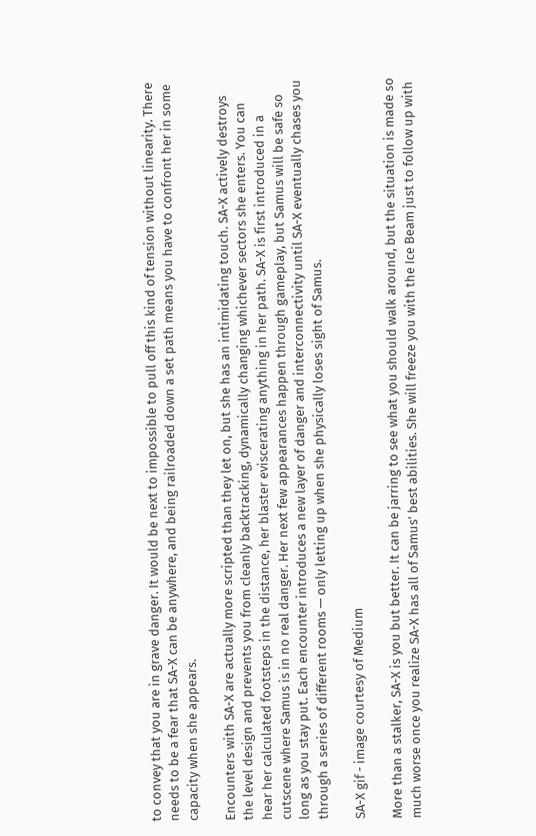to convey that you are in grave danger. It would be next to impossible to pull off this kind of tension without linearity. There needs to be a fear that SA-X can be anywhere, and being railroaded down a set path means you have to confront her in some capacity when she appears.

Encounters with SA-X are actually more scripted than they let on, but she has an intimidating touch. SA-X actively destroys the level design and prevents you from cleanly backtracking, dynamically changing whichever sectors she enters. You can hear her calculated footsteps in the distance, her blaster eviscerating anything in her path. SA-X is first introduced in a cutscene where Samus is in no real danger. Her next few appearances happen through gameplay, but Samus will be safe so long as you stay put. Each encounter introduces a new layer of danger and interconnectivity until SA-X eventually chases you through a series of different rooms — only letting up when she physically loses sight of Samus.

SA-X gif - image courtesy of Medium

More than a stalker, SA-X is you but better. It can be jarring to see what you should walk around, but the situation is made so much worse once you realize SA-X has all of Samus’ best abilities. She will freeze you with the Ice Beam just to follow up with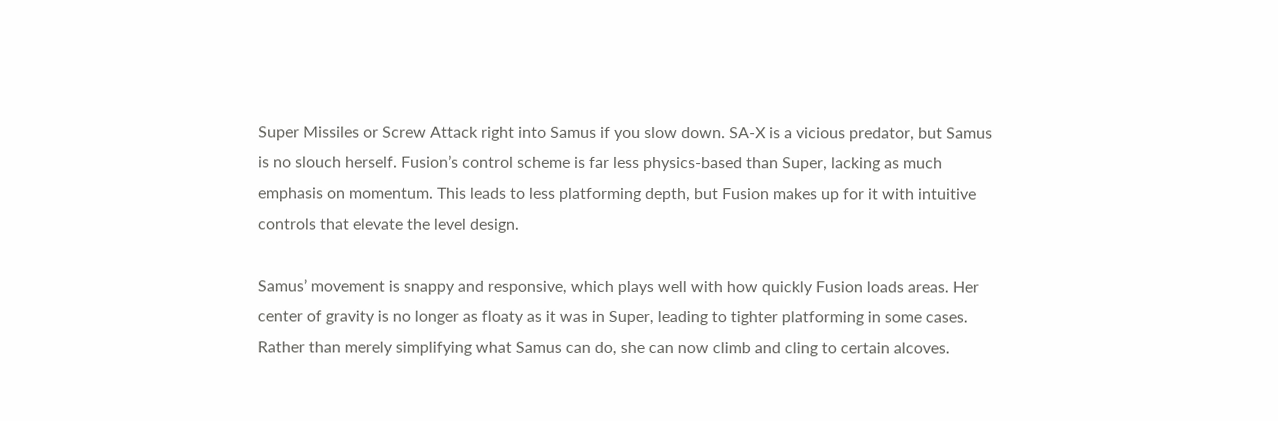Super Missiles or Screw Attack right into Samus if you slow down. SA-X is a vicious predator, but Samus is no slouch herself. Fusion’s control scheme is far less physics-based than Super, lacking as much emphasis on momentum. This leads to less platforming depth, but Fusion makes up for it with intuitive controls that elevate the level design.

Samus’ movement is snappy and responsive, which plays well with how quickly Fusion loads areas. Her center of gravity is no longer as floaty as it was in Super, leading to tighter platforming in some cases. Rather than merely simplifying what Samus can do, she can now climb and cling to certain alcoves.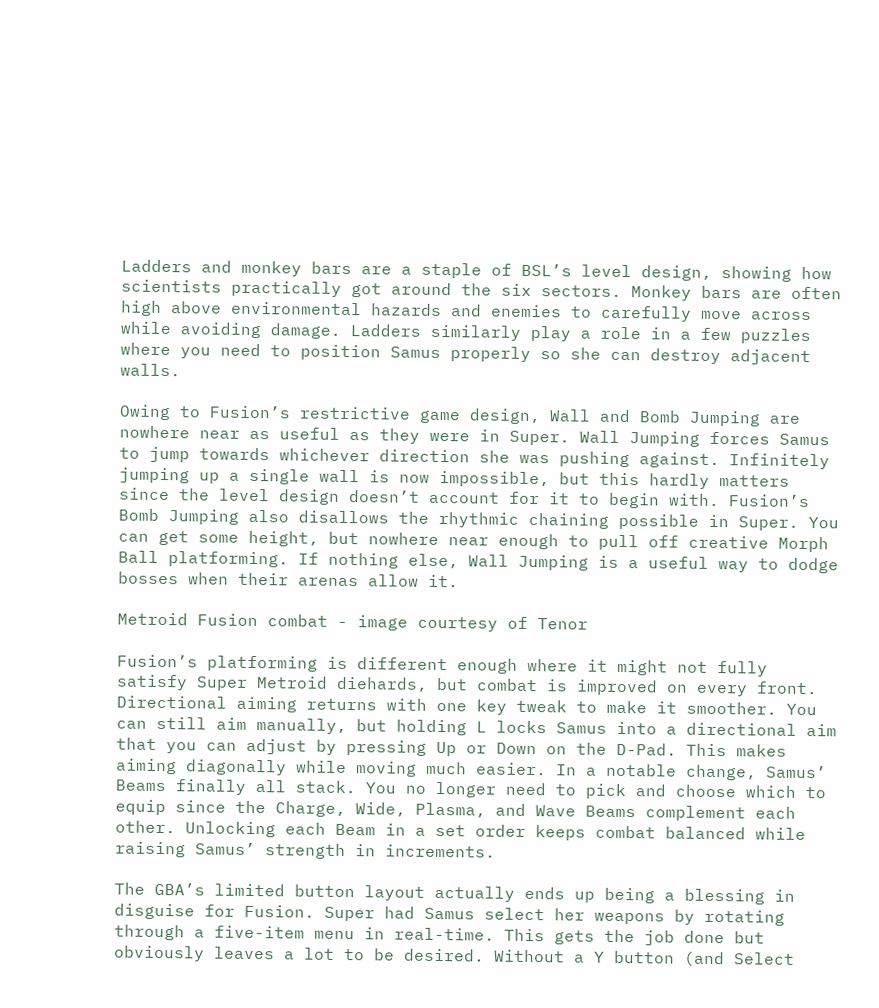Ladders and monkey bars are a staple of BSL’s level design, showing how scientists practically got around the six sectors. Monkey bars are often high above environmental hazards and enemies to carefully move across while avoiding damage. Ladders similarly play a role in a few puzzles where you need to position Samus properly so she can destroy adjacent walls.

Owing to Fusion’s restrictive game design, Wall and Bomb Jumping are nowhere near as useful as they were in Super. Wall Jumping forces Samus to jump towards whichever direction she was pushing against. Infinitely jumping up a single wall is now impossible, but this hardly matters since the level design doesn’t account for it to begin with. Fusion’s Bomb Jumping also disallows the rhythmic chaining possible in Super. You can get some height, but nowhere near enough to pull off creative Morph Ball platforming. If nothing else, Wall Jumping is a useful way to dodge bosses when their arenas allow it.

Metroid Fusion combat - image courtesy of Tenor

Fusion’s platforming is different enough where it might not fully satisfy Super Metroid diehards, but combat is improved on every front. Directional aiming returns with one key tweak to make it smoother. You can still aim manually, but holding L locks Samus into a directional aim that you can adjust by pressing Up or Down on the D-Pad. This makes aiming diagonally while moving much easier. In a notable change, Samus’ Beams finally all stack. You no longer need to pick and choose which to equip since the Charge, Wide, Plasma, and Wave Beams complement each other. Unlocking each Beam in a set order keeps combat balanced while raising Samus’ strength in increments.

The GBA’s limited button layout actually ends up being a blessing in disguise for Fusion. Super had Samus select her weapons by rotating through a five-item menu in real-time. This gets the job done but obviously leaves a lot to be desired. Without a Y button (and Select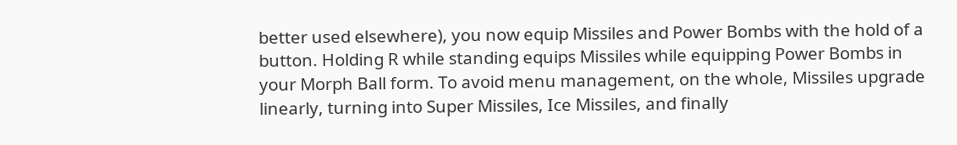better used elsewhere), you now equip Missiles and Power Bombs with the hold of a button. Holding R while standing equips Missiles while equipping Power Bombs in your Morph Ball form. To avoid menu management, on the whole, Missiles upgrade linearly, turning into Super Missiles, Ice Missiles, and finally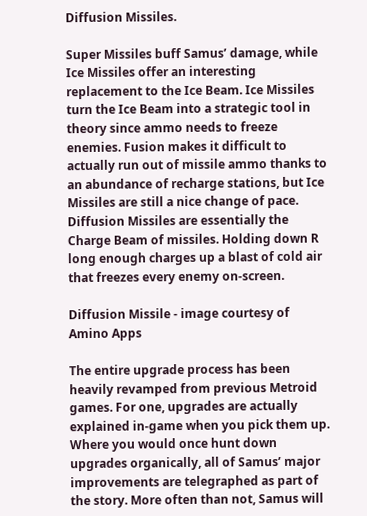Diffusion Missiles.

Super Missiles buff Samus’ damage, while Ice Missiles offer an interesting replacement to the Ice Beam. Ice Missiles turn the Ice Beam into a strategic tool in theory since ammo needs to freeze enemies. Fusion makes it difficult to actually run out of missile ammo thanks to an abundance of recharge stations, but Ice Missiles are still a nice change of pace. Diffusion Missiles are essentially the Charge Beam of missiles. Holding down R long enough charges up a blast of cold air that freezes every enemy on-screen.

Diffusion Missile - image courtesy of Amino Apps

The entire upgrade process has been heavily revamped from previous Metroid games. For one, upgrades are actually explained in-game when you pick them up. Where you would once hunt down upgrades organically, all of Samus’ major improvements are telegraphed as part of the story. More often than not, Samus will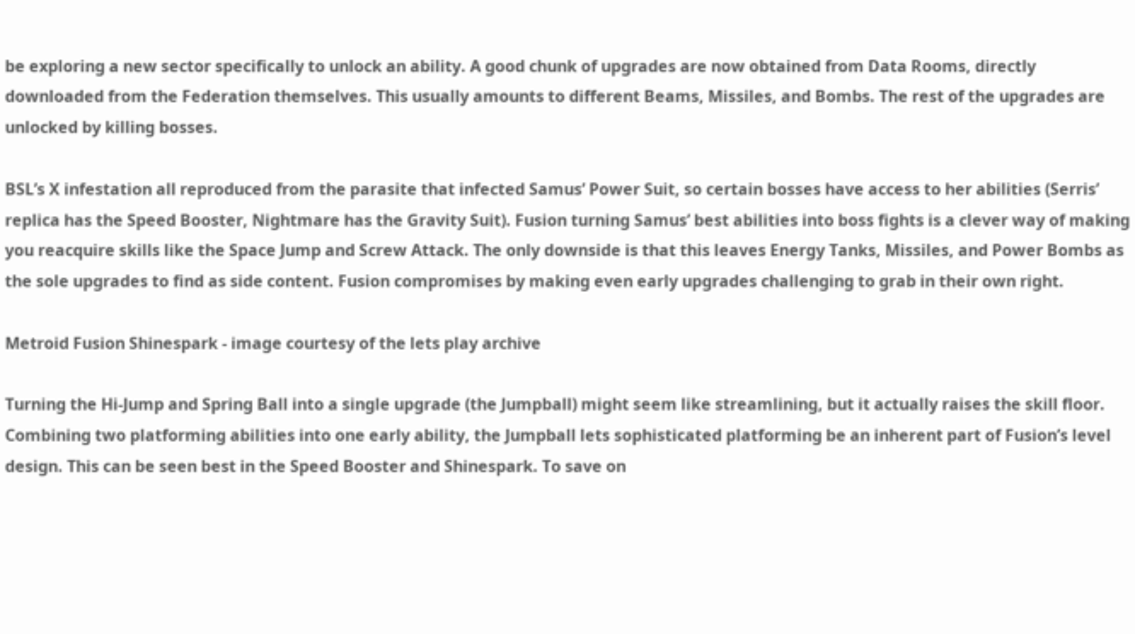be exploring a new sector specifically to unlock an ability. A good chunk of upgrades are now obtained from Data Rooms, directly downloaded from the Federation themselves. This usually amounts to different Beams, Missiles, and Bombs. The rest of the upgrades are unlocked by killing bosses.

BSL’s X infestation all reproduced from the parasite that infected Samus’ Power Suit, so certain bosses have access to her abilities (Serris’ replica has the Speed Booster, Nightmare has the Gravity Suit). Fusion turning Samus’ best abilities into boss fights is a clever way of making you reacquire skills like the Space Jump and Screw Attack. The only downside is that this leaves Energy Tanks, Missiles, and Power Bombs as the sole upgrades to find as side content. Fusion compromises by making even early upgrades challenging to grab in their own right.

Metroid Fusion Shinespark - image courtesy of the lets play archive

Turning the Hi-Jump and Spring Ball into a single upgrade (the Jumpball) might seem like streamlining, but it actually raises the skill floor. Combining two platforming abilities into one early ability, the Jumpball lets sophisticated platforming be an inherent part of Fusion’s level design. This can be seen best in the Speed Booster and Shinespark. To save on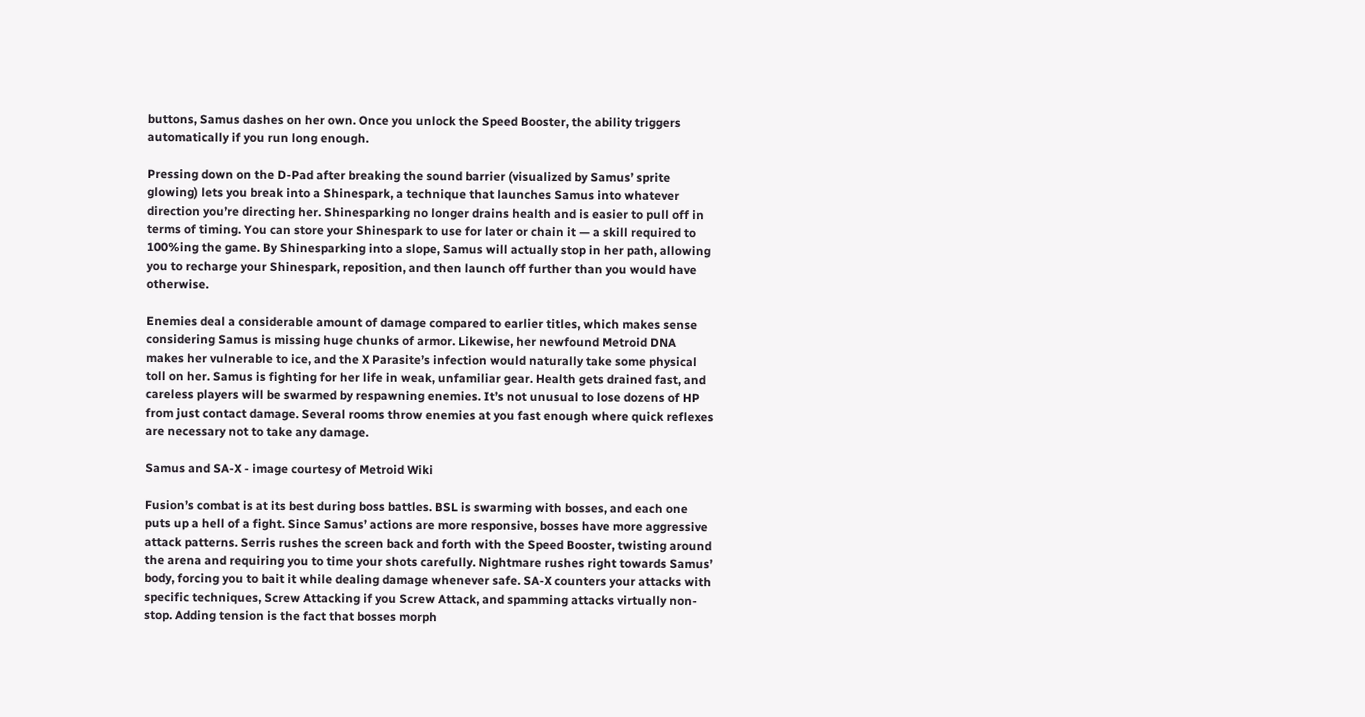buttons, Samus dashes on her own. Once you unlock the Speed Booster, the ability triggers automatically if you run long enough.

Pressing down on the D-Pad after breaking the sound barrier (visualized by Samus’ sprite glowing) lets you break into a Shinespark, a technique that launches Samus into whatever direction you’re directing her. Shinesparking no longer drains health and is easier to pull off in terms of timing. You can store your Shinespark to use for later or chain it — a skill required to 100%ing the game. By Shinesparking into a slope, Samus will actually stop in her path, allowing you to recharge your Shinespark, reposition, and then launch off further than you would have otherwise.

Enemies deal a considerable amount of damage compared to earlier titles, which makes sense considering Samus is missing huge chunks of armor. Likewise, her newfound Metroid DNA makes her vulnerable to ice, and the X Parasite’s infection would naturally take some physical toll on her. Samus is fighting for her life in weak, unfamiliar gear. Health gets drained fast, and careless players will be swarmed by respawning enemies. It’s not unusual to lose dozens of HP from just contact damage. Several rooms throw enemies at you fast enough where quick reflexes are necessary not to take any damage.

Samus and SA-X - image courtesy of Metroid Wiki

Fusion’s combat is at its best during boss battles. BSL is swarming with bosses, and each one puts up a hell of a fight. Since Samus’ actions are more responsive, bosses have more aggressive attack patterns. Serris rushes the screen back and forth with the Speed Booster, twisting around the arena and requiring you to time your shots carefully. Nightmare rushes right towards Samus’ body, forcing you to bait it while dealing damage whenever safe. SA-X counters your attacks with specific techniques, Screw Attacking if you Screw Attack, and spamming attacks virtually non-stop. Adding tension is the fact that bosses morph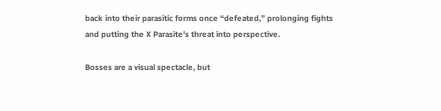back into their parasitic forms once “defeated,” prolonging fights and putting the X Parasite’s threat into perspective.

Bosses are a visual spectacle, but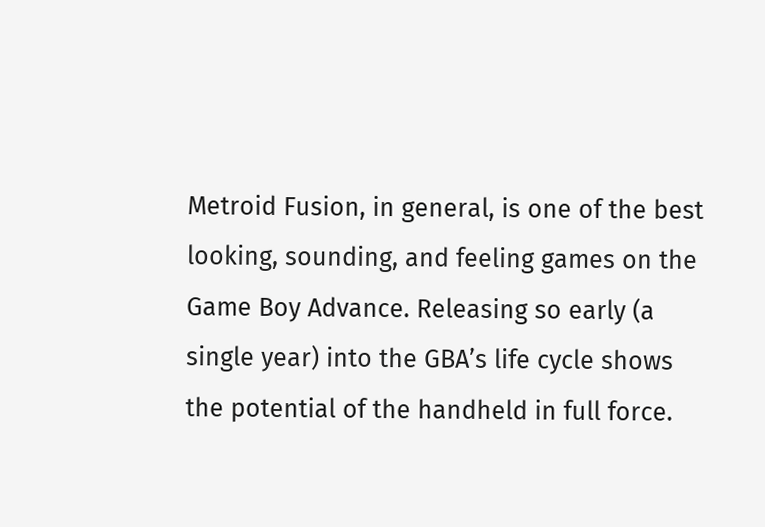Metroid Fusion, in general, is one of the best looking, sounding, and feeling games on the Game Boy Advance. Releasing so early (a single year) into the GBA’s life cycle shows the potential of the handheld in full force.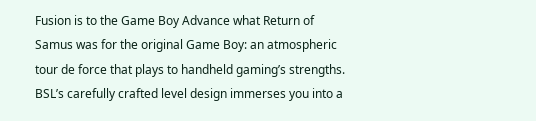Fusion is to the Game Boy Advance what Return of Samus was for the original Game Boy: an atmospheric tour de force that plays to handheld gaming’s strengths. BSL’s carefully crafted level design immerses you into a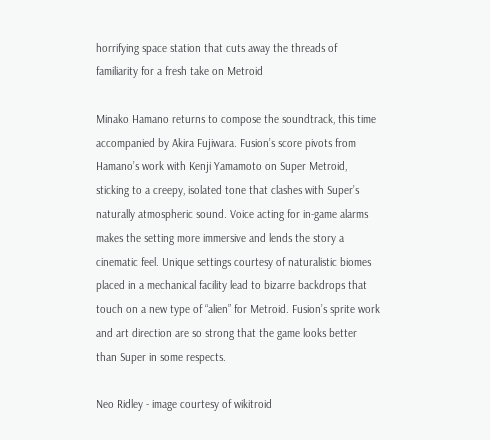horrifying space station that cuts away the threads of familiarity for a fresh take on Metroid

Minako Hamano returns to compose the soundtrack, this time accompanied by Akira Fujiwara. Fusion’s score pivots from Hamano’s work with Kenji Yamamoto on Super Metroid, sticking to a creepy, isolated tone that clashes with Super’s naturally atmospheric sound. Voice acting for in-game alarms makes the setting more immersive and lends the story a cinematic feel. Unique settings courtesy of naturalistic biomes placed in a mechanical facility lead to bizarre backdrops that touch on a new type of “alien” for Metroid. Fusion’s sprite work and art direction are so strong that the game looks better than Super in some respects.

Neo Ridley - image courtesy of wikitroid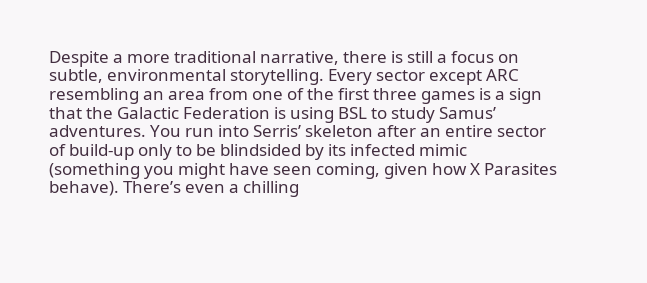Despite a more traditional narrative, there is still a focus on subtle, environmental storytelling. Every sector except ARC resembling an area from one of the first three games is a sign that the Galactic Federation is using BSL to study Samus’ adventures. You run into Serris’ skeleton after an entire sector of build-up only to be blindsided by its infected mimic (something you might have seen coming, given how X Parasites behave). There’s even a chilling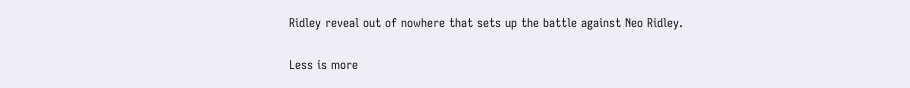Ridley reveal out of nowhere that sets up the battle against Neo Ridley.

Less is more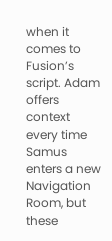when it comes to Fusion’s script. Adam offers context every time Samus enters a new Navigation Room, but these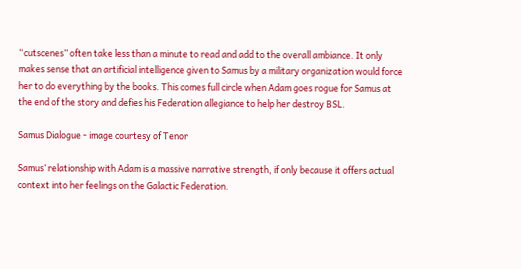“cutscenes” often take less than a minute to read and add to the overall ambiance. It only makes sense that an artificial intelligence given to Samus by a military organization would force her to do everything by the books. This comes full circle when Adam goes rogue for Samus at the end of the story and defies his Federation allegiance to help her destroy BSL.

Samus Dialogue - image courtesy of Tenor

Samus’ relationship with Adam is a massive narrative strength, if only because it offers actual context into her feelings on the Galactic Federation.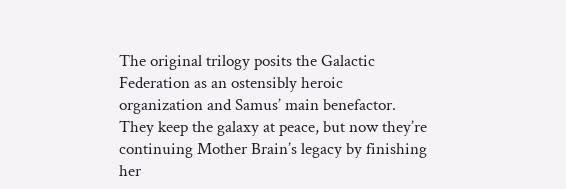The original trilogy posits the Galactic Federation as an ostensibly heroic organization and Samus’ main benefactor. They keep the galaxy at peace, but now they’re continuing Mother Brain’s legacy by finishing her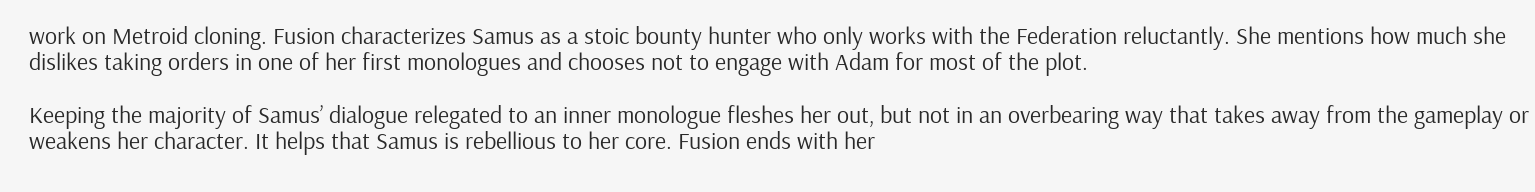work on Metroid cloning. Fusion characterizes Samus as a stoic bounty hunter who only works with the Federation reluctantly. She mentions how much she dislikes taking orders in one of her first monologues and chooses not to engage with Adam for most of the plot.

Keeping the majority of Samus’ dialogue relegated to an inner monologue fleshes her out, but not in an overbearing way that takes away from the gameplay or weakens her character. It helps that Samus is rebellious to her core. Fusion ends with her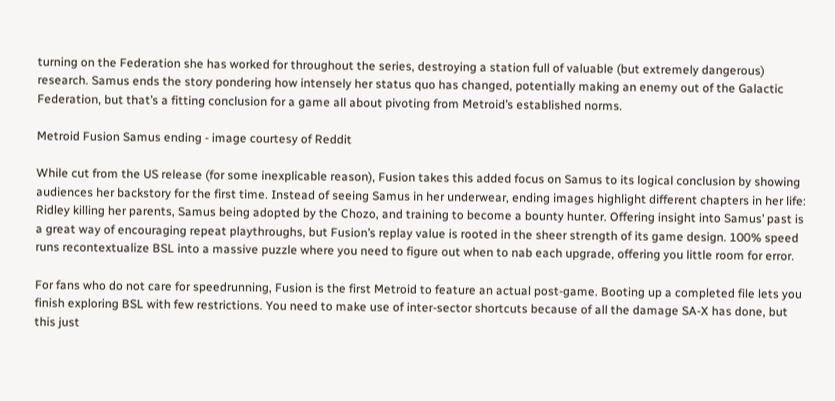turning on the Federation she has worked for throughout the series, destroying a station full of valuable (but extremely dangerous) research. Samus ends the story pondering how intensely her status quo has changed, potentially making an enemy out of the Galactic Federation, but that’s a fitting conclusion for a game all about pivoting from Metroid’s established norms.

Metroid Fusion Samus ending - image courtesy of Reddit

While cut from the US release (for some inexplicable reason), Fusion takes this added focus on Samus to its logical conclusion by showing audiences her backstory for the first time. Instead of seeing Samus in her underwear, ending images highlight different chapters in her life: Ridley killing her parents, Samus being adopted by the Chozo, and training to become a bounty hunter. Offering insight into Samus’ past is a great way of encouraging repeat playthroughs, but Fusion’s replay value is rooted in the sheer strength of its game design. 100% speed runs recontextualize BSL into a massive puzzle where you need to figure out when to nab each upgrade, offering you little room for error.

For fans who do not care for speedrunning, Fusion is the first Metroid to feature an actual post-game. Booting up a completed file lets you finish exploring BSL with few restrictions. You need to make use of inter-sector shortcuts because of all the damage SA-X has done, but this just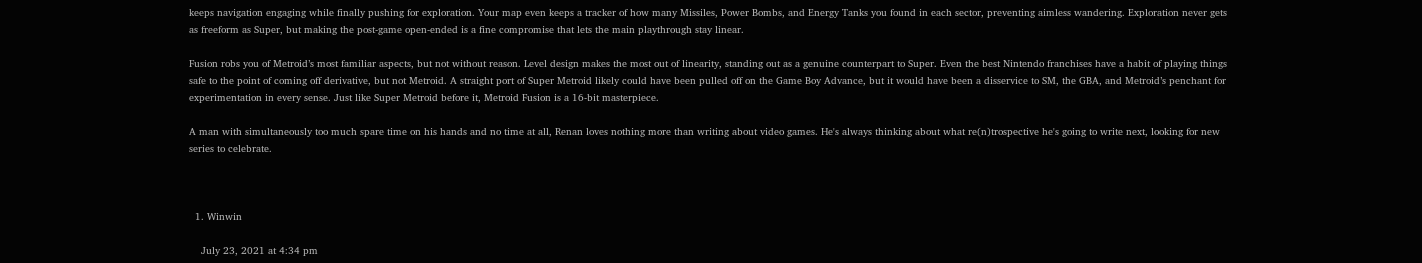keeps navigation engaging while finally pushing for exploration. Your map even keeps a tracker of how many Missiles, Power Bombs, and Energy Tanks you found in each sector, preventing aimless wandering. Exploration never gets as freeform as Super, but making the post-game open-ended is a fine compromise that lets the main playthrough stay linear.

Fusion robs you of Metroid’s most familiar aspects, but not without reason. Level design makes the most out of linearity, standing out as a genuine counterpart to Super. Even the best Nintendo franchises have a habit of playing things safe to the point of coming off derivative, but not Metroid. A straight port of Super Metroid likely could have been pulled off on the Game Boy Advance, but it would have been a disservice to SM, the GBA, and Metroid’s penchant for experimentation in every sense. Just like Super Metroid before it, Metroid Fusion is a 16-bit masterpiece.

A man with simultaneously too much spare time on his hands and no time at all, Renan loves nothing more than writing about video games. He's always thinking about what re(n)trospective he's going to write next, looking for new series to celebrate.



  1. Winwin

    July 23, 2021 at 4:34 pm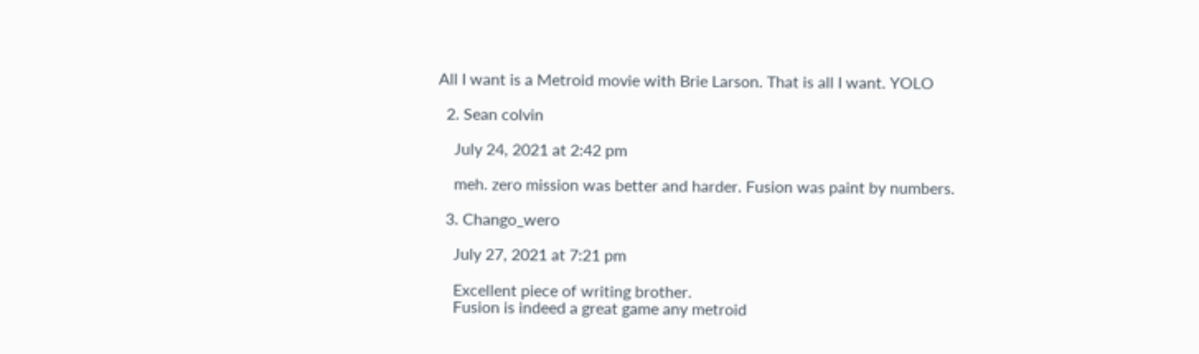All I want is a Metroid movie with Brie Larson. That is all I want. YOLO

  2. Sean colvin

    July 24, 2021 at 2:42 pm

    meh. zero mission was better and harder. Fusion was paint by numbers.

  3. Chango_wero

    July 27, 2021 at 7:21 pm

    Excellent piece of writing brother.
    Fusion is indeed a great game any metroid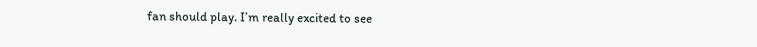fan should play. I’m really excited to see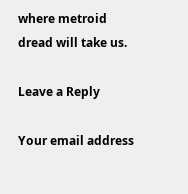where metroid dread will take us.

Leave a Reply

Your email address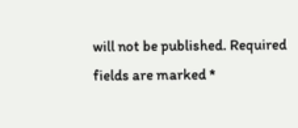will not be published. Required fields are marked *